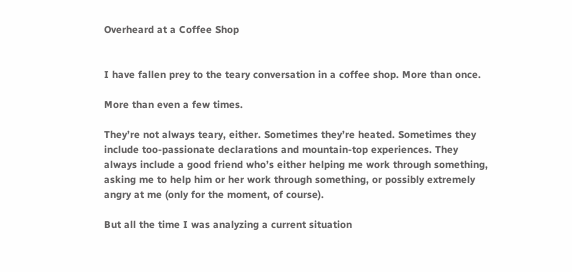Overheard at a Coffee Shop


I have fallen prey to the teary conversation in a coffee shop. More than once.

More than even a few times.

They’re not always teary, either. Sometimes they’re heated. Sometimes they include too-passionate declarations and mountain-top experiences. They always include a good friend who’s either helping me work through something, asking me to help him or her work through something, or possibly extremely angry at me (only for the moment, of course).

But all the time I was analyzing a current situation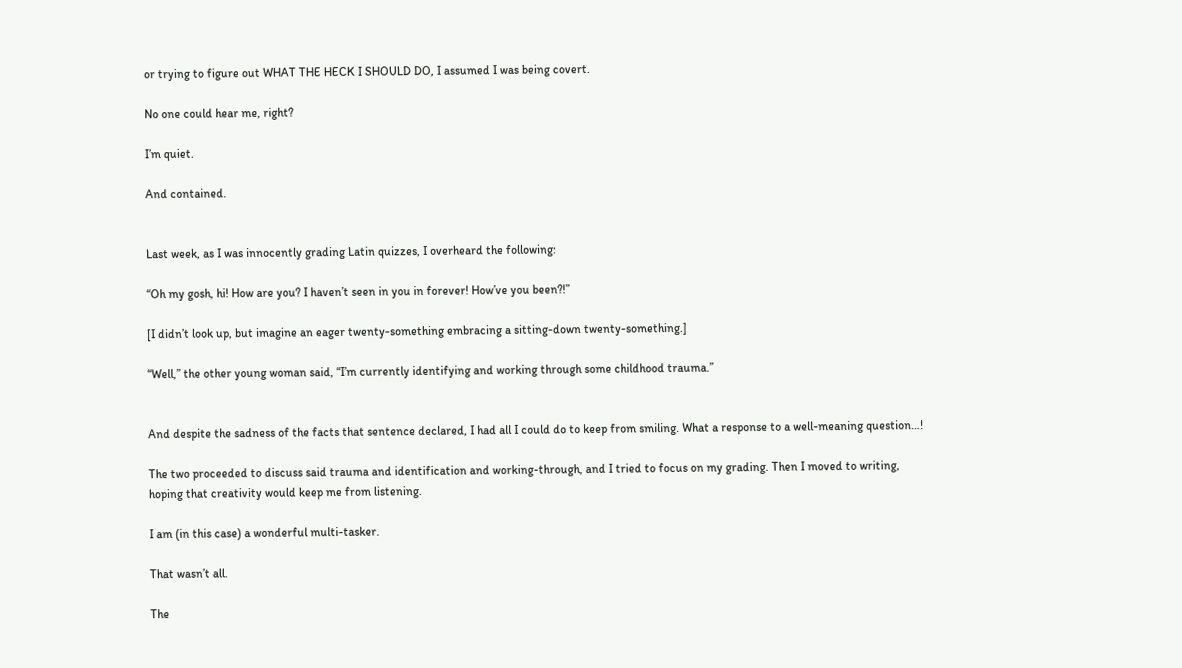or trying to figure out WHAT THE HECK I SHOULD DO, I assumed I was being covert.

No one could hear me, right?

I’m quiet.

And contained.


Last week, as I was innocently grading Latin quizzes, I overheard the following:

“Oh my gosh, hi! How are you? I haven’t seen in you in forever! How’ve you been?!”

[I didn’t look up, but imagine an eager twenty-something embracing a sitting-down twenty-something.]

“Well,” the other young woman said, “I’m currently identifying and working through some childhood trauma.”


And despite the sadness of the facts that sentence declared, I had all I could do to keep from smiling. What a response to a well-meaning question…!

The two proceeded to discuss said trauma and identification and working-through, and I tried to focus on my grading. Then I moved to writing, hoping that creativity would keep me from listening.

I am (in this case) a wonderful multi-tasker.

That wasn’t all.

The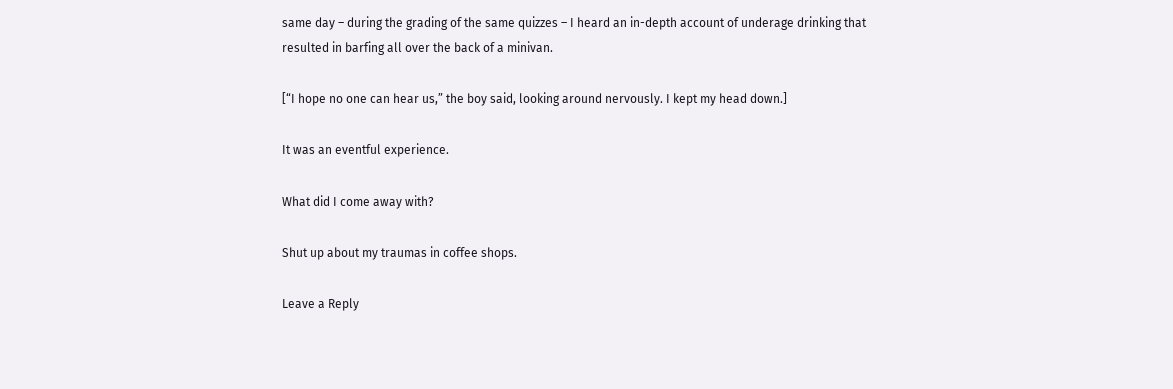same day – during the grading of the same quizzes – I heard an in-depth account of underage drinking that resulted in barfing all over the back of a minivan.

[“I hope no one can hear us,” the boy said, looking around nervously. I kept my head down.]

It was an eventful experience.

What did I come away with?

Shut up about my traumas in coffee shops.

Leave a Reply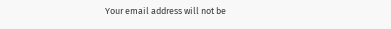Your email address will not be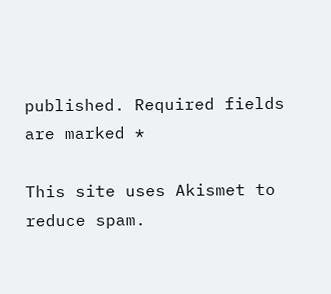published. Required fields are marked *

This site uses Akismet to reduce spam.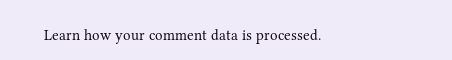Learn how your comment data is processed.